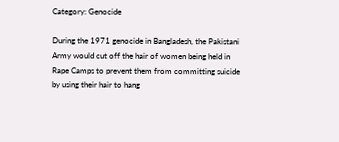Category: Genocide

During the 1971 genocide in Bangladesh, the Pakistani Army would cut off the hair of women being held in Rape Camps to prevent them from committing suicide by using their hair to hang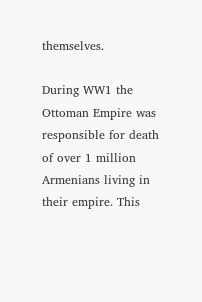themselves.

During WW1 the Ottoman Empire was responsible for death of over 1 million Armenians living in their empire. This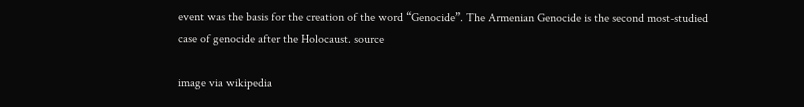event was the basis for the creation of the word “Genocide”. The Armenian Genocide is the second most-studied case of genocide after the Holocaust. source

image via wikipedia